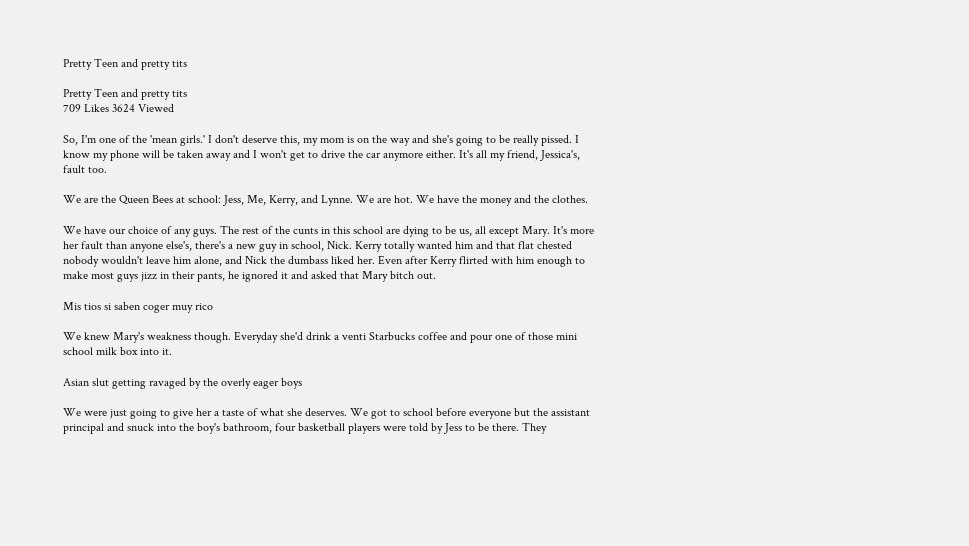Pretty Teen and pretty tits

Pretty Teen and pretty tits
709 Likes 3624 Viewed

So, I'm one of the 'mean girls.' I don't deserve this, my mom is on the way and she's going to be really pissed. I know my phone will be taken away and I won't get to drive the car anymore either. It's all my friend, Jessica's, fault too.

We are the Queen Bees at school: Jess, Me, Kerry, and Lynne. We are hot. We have the money and the clothes.

We have our choice of any guys. The rest of the cunts in this school are dying to be us, all except Mary. It's more her fault than anyone else's, there's a new guy in school, Nick. Kerry totally wanted him and that flat chested nobody wouldn't leave him alone, and Nick the dumbass liked her. Even after Kerry flirted with him enough to make most guys jizz in their pants, he ignored it and asked that Mary bitch out.

Mis tios si saben coger muy rico

We knew Mary's weakness though. Everyday she'd drink a venti Starbucks coffee and pour one of those mini school milk box into it.

Asian slut getting ravaged by the overly eager boys

We were just going to give her a taste of what she deserves. We got to school before everyone but the assistant principal and snuck into the boy's bathroom, four basketball players were told by Jess to be there. They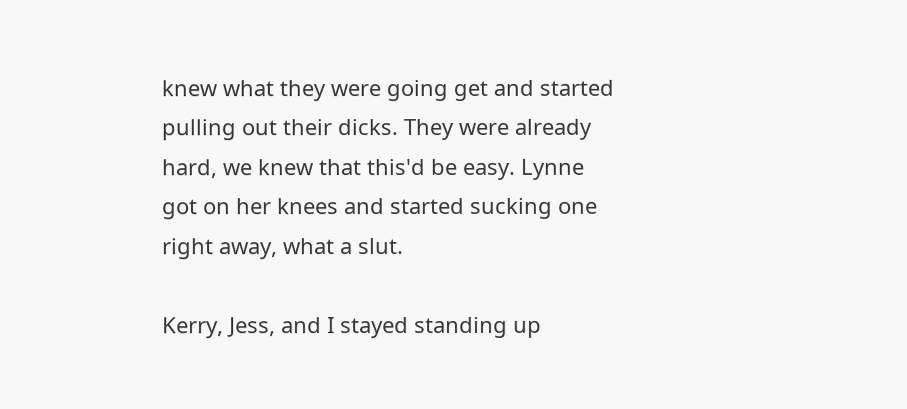knew what they were going get and started pulling out their dicks. They were already hard, we knew that this'd be easy. Lynne got on her knees and started sucking one right away, what a slut.

Kerry, Jess, and I stayed standing up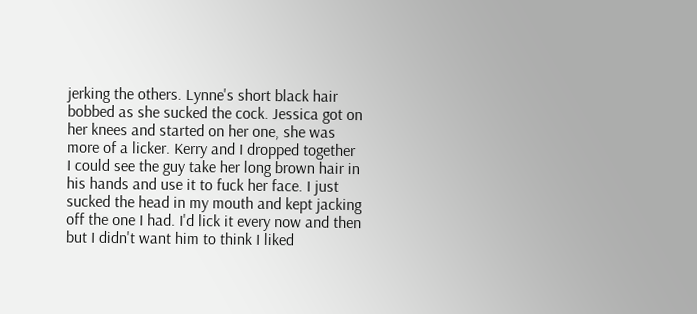jerking the others. Lynne's short black hair bobbed as she sucked the cock. Jessica got on her knees and started on her one, she was more of a licker. Kerry and I dropped together I could see the guy take her long brown hair in his hands and use it to fuck her face. I just sucked the head in my mouth and kept jacking off the one I had. I'd lick it every now and then but I didn't want him to think I liked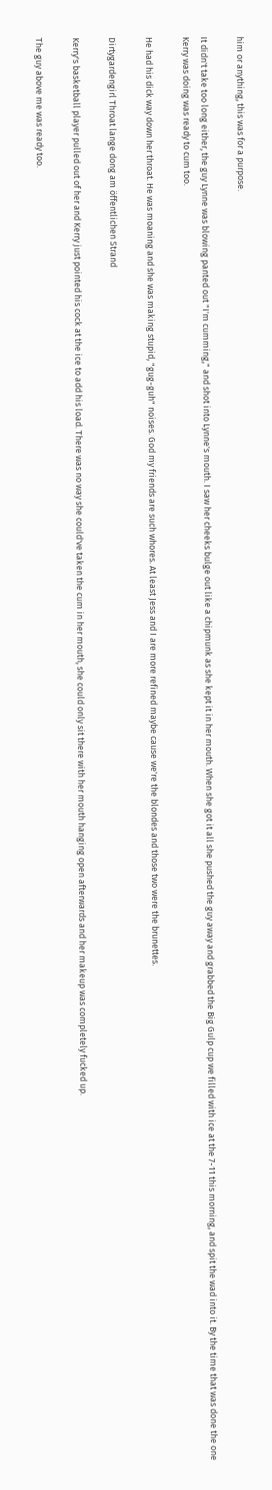him or anything, this was for a purpose.

It didn't take too long either, the guy Lynne was blowing panted out "I'm cumming," and shot into Lynne's mouth. I saw her cheeks bulge out like a chipmunk as she kept it in her mouth. When she got it all she pushed the guy away and grabbed the Big Gulp cup we filled with ice at the 7-11 this morning, and spit the wad into it. By the time that was done the one Kerry was doing was ready to cum too.

He had his dick way down her throat. He was moaning and she was making stupid, "gug-guh" noises. God my friends are such whores. At least Jess and I are more refined maybe cause we're the blondes and those two were the brunettes.

Dirtygardengirl Throat lange dong am öffentlichen Strand

Kerry's basketball player pulled out of her and Kerry just pointed his cock at the ice to add his load. There was no way she could've taken the cum in her mouth, she could only sit there with her mouth hanging open afterwards and her makeup was completely fucked up.

The guy above me was ready too.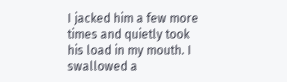I jacked him a few more times and quietly took his load in my mouth. I swallowed a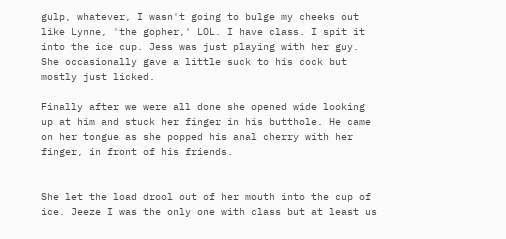gulp, whatever, I wasn't going to bulge my cheeks out like Lynne, 'the gopher,' LOL. I have class. I spit it into the ice cup. Jess was just playing with her guy. She occasionally gave a little suck to his cock but mostly just licked.

Finally after we were all done she opened wide looking up at him and stuck her finger in his butthole. He came on her tongue as she popped his anal cherry with her finger, in front of his friends.


She let the load drool out of her mouth into the cup of ice. Jeeze I was the only one with class but at least us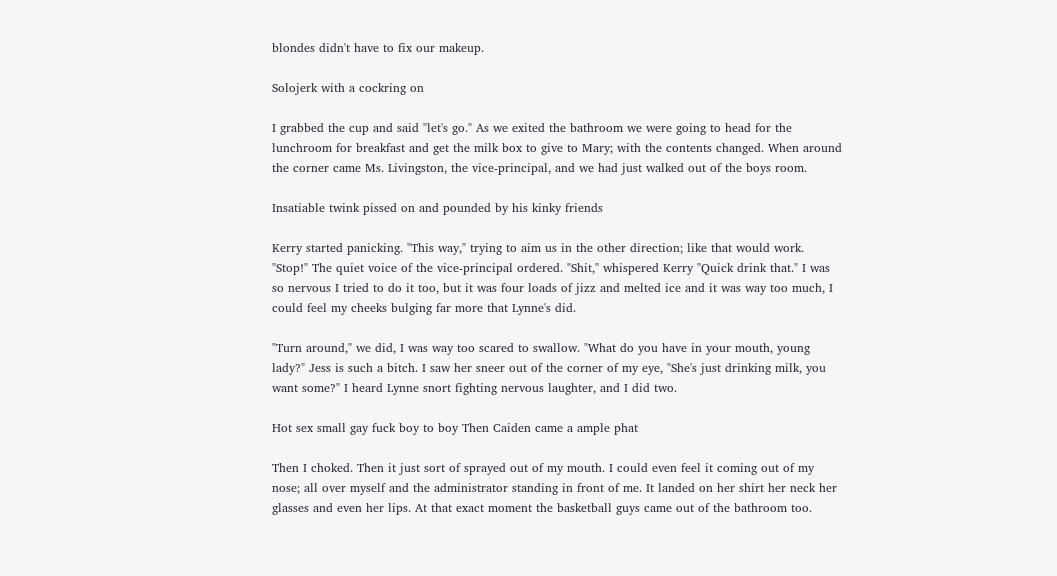blondes didn't have to fix our makeup.

Solojerk with a cockring on

I grabbed the cup and said "let's go." As we exited the bathroom we were going to head for the lunchroom for breakfast and get the milk box to give to Mary; with the contents changed. When around the corner came Ms. Livingston, the vice-principal, and we had just walked out of the boys room.

Insatiable twink pissed on and pounded by his kinky friends

Kerry started panicking. "This way," trying to aim us in the other direction; like that would work. "Stop!" The quiet voice of the vice-principal ordered. "Shit," whispered Kerry "Quick drink that." I was so nervous I tried to do it too, but it was four loads of jizz and melted ice and it was way too much, I could feel my cheeks bulging far more that Lynne's did.

"Turn around," we did, I was way too scared to swallow. "What do you have in your mouth, young lady?" Jess is such a bitch. I saw her sneer out of the corner of my eye, "She's just drinking milk, you want some?" I heard Lynne snort fighting nervous laughter, and I did two.

Hot sex small gay fuck boy to boy Then Caiden came a ample phat

Then I choked. Then it just sort of sprayed out of my mouth. I could even feel it coming out of my nose; all over myself and the administrator standing in front of me. It landed on her shirt her neck her glasses and even her lips. At that exact moment the basketball guys came out of the bathroom too.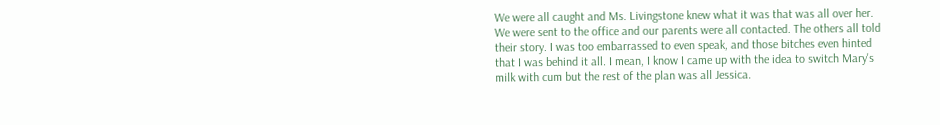We were all caught and Ms. Livingstone knew what it was that was all over her. We were sent to the office and our parents were all contacted. The others all told their story. I was too embarrassed to even speak, and those bitches even hinted that I was behind it all. I mean, I know I came up with the idea to switch Mary's milk with cum but the rest of the plan was all Jessica.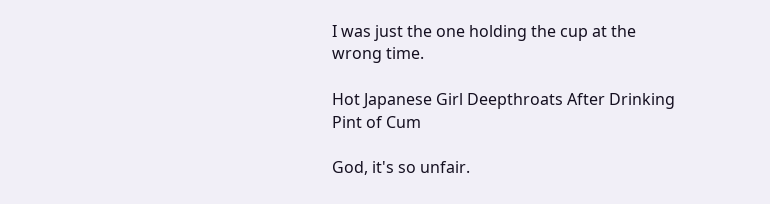I was just the one holding the cup at the wrong time.

Hot Japanese Girl Deepthroats After Drinking Pint of Cum

God, it's so unfair.